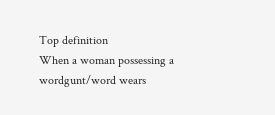Top definition
When a woman possessing a wordgunt/word wears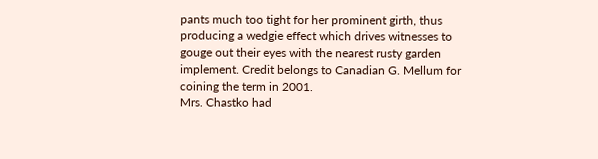pants much too tight for her prominent girth, thus producing a wedgie effect which drives witnesses to gouge out their eyes with the nearest rusty garden implement. Credit belongs to Canadian G. Mellum for coining the term in 2001.
Mrs. Chastko had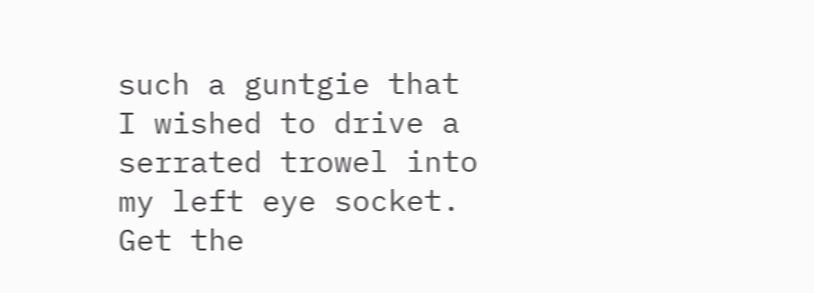such a guntgie that I wished to drive a serrated trowel into my left eye socket.
Get the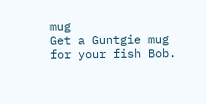mug
Get a Guntgie mug for your fish Bob.